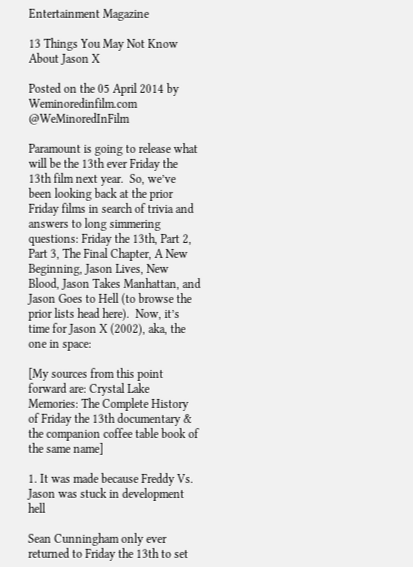Entertainment Magazine

13 Things You May Not Know About Jason X

Posted on the 05 April 2014 by Weminoredinfilm.com @WeMinoredInFilm

Paramount is going to release what will be the 13th ever Friday the 13th film next year.  So, we’ve been looking back at the prior Friday films in search of trivia and answers to long simmering questions: Friday the 13th, Part 2, Part 3, The Final Chapter, A New Beginning, Jason Lives, New Blood, Jason Takes Manhattan, and Jason Goes to Hell (to browse the prior lists head here).  Now, it’s time for Jason X (2002), aka, the one in space:

[My sources from this point forward are: Crystal Lake Memories: The Complete History of Friday the 13th documentary & the companion coffee table book of the same name]

1. It was made because Freddy Vs. Jason was stuck in development hell

Sean Cunningham only ever returned to Friday the 13th to set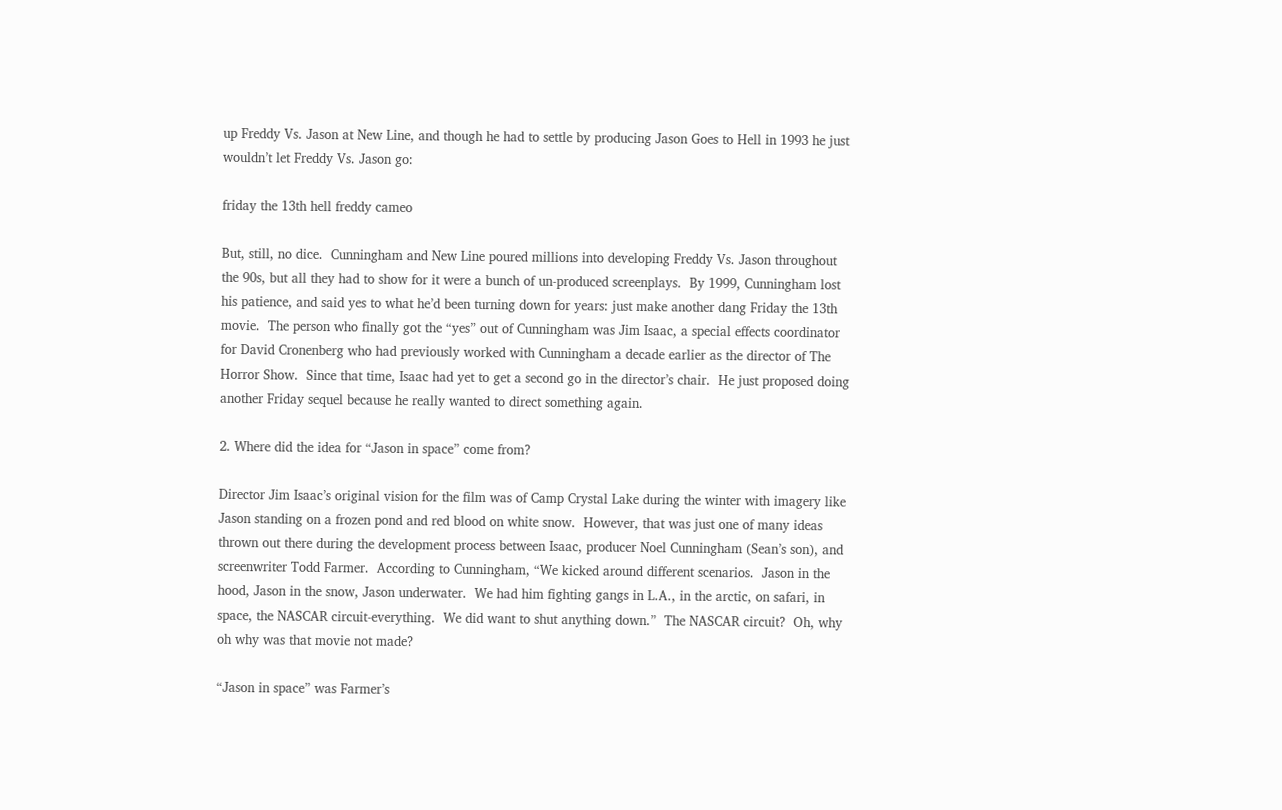up Freddy Vs. Jason at New Line, and though he had to settle by producing Jason Goes to Hell in 1993 he just wouldn’t let Freddy Vs. Jason go:

friday the 13th hell freddy cameo

But, still, no dice.  Cunningham and New Line poured millions into developing Freddy Vs. Jason throughout the 90s, but all they had to show for it were a bunch of un-produced screenplays.  By 1999, Cunningham lost his patience, and said yes to what he’d been turning down for years: just make another dang Friday the 13th movie.  The person who finally got the “yes” out of Cunningham was Jim Isaac, a special effects coordinator for David Cronenberg who had previously worked with Cunningham a decade earlier as the director of The Horror Show.  Since that time, Isaac had yet to get a second go in the director’s chair.  He just proposed doing another Friday sequel because he really wanted to direct something again.

2. Where did the idea for “Jason in space” come from?

Director Jim Isaac’s original vision for the film was of Camp Crystal Lake during the winter with imagery like Jason standing on a frozen pond and red blood on white snow.  However, that was just one of many ideas thrown out there during the development process between Isaac, producer Noel Cunningham (Sean’s son), and screenwriter Todd Farmer.  According to Cunningham, “We kicked around different scenarios.  Jason in the hood, Jason in the snow, Jason underwater.  We had him fighting gangs in L.A., in the arctic, on safari, in space, the NASCAR circuit-everything.  We did want to shut anything down.”  The NASCAR circuit?  Oh, why oh why was that movie not made?

“Jason in space” was Farmer’s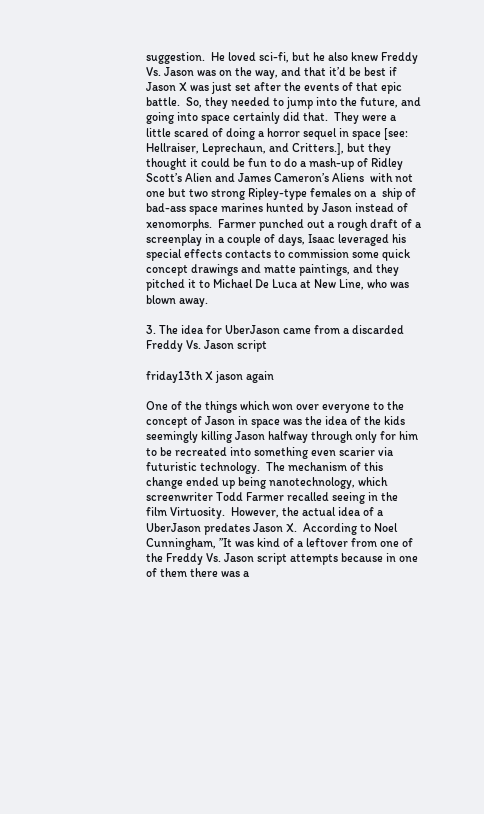suggestion.  He loved sci-fi, but he also knew Freddy Vs. Jason was on the way, and that it’d be best if Jason X was just set after the events of that epic battle.  So, they needed to jump into the future, and going into space certainly did that.  They were a little scared of doing a horror sequel in space [see: Hellraiser, Leprechaun, and Critters.], but they thought it could be fun to do a mash-up of Ridley Scott’s Alien and James Cameron’s Aliens  with not one but two strong Ripley-type females on a  ship of bad-ass space marines hunted by Jason instead of xenomorphs.  Farmer punched out a rough draft of a screenplay in a couple of days, Isaac leveraged his special effects contacts to commission some quick concept drawings and matte paintings, and they pitched it to Michael De Luca at New Line, who was blown away.

3. The idea for UberJason came from a discarded Freddy Vs. Jason script

friday13th X jason again

One of the things which won over everyone to the concept of Jason in space was the idea of the kids seemingly killing Jason halfway through only for him to be recreated into something even scarier via futuristic technology.  The mechanism of this change ended up being nanotechnology, which screenwriter Todd Farmer recalled seeing in the film Virtuosity.  However, the actual idea of a UberJason predates Jason X.  According to Noel Cunningham, ”It was kind of a leftover from one of the Freddy Vs. Jason script attempts because in one of them there was a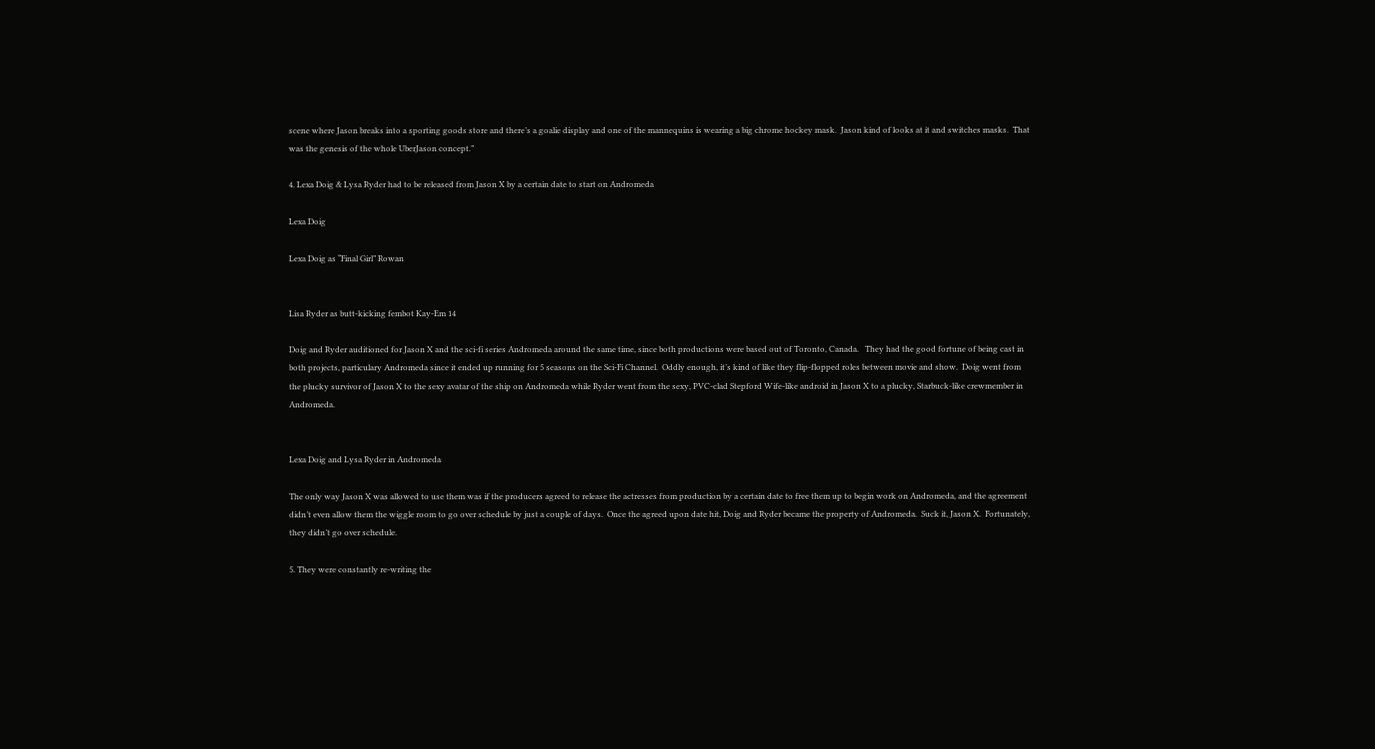scene where Jason breaks into a sporting goods store and there’s a goalie display and one of the mannequins is wearing a big chrome hockey mask.  Jason kind of looks at it and switches masks.  That was the genesis of the whole UberJason concept.”

4. Lexa Doig & Lysa Ryder had to be released from Jason X by a certain date to start on Andromeda

Lexa Doig

Lexa Doig as “Final Girl” Rowan


Lisa Ryder as butt-kicking fembot Kay-Em 14

Doig and Ryder auditioned for Jason X and the sci-fi series Andromeda around the same time, since both productions were based out of Toronto, Canada.   They had the good fortune of being cast in both projects, particulary Andromeda since it ended up running for 5 seasons on the Sci-Fi Channel.  Oddly enough, it’s kind of like they flip-flopped roles between movie and show.  Doig went from the plucky survivor of Jason X to the sexy avatar of the ship on Andromeda while Ryder went from the sexy, PVC-clad Stepford Wife-like android in Jason X to a plucky, Starbuck-like crewmember in Andromeda.


Lexa Doig and Lysa Ryder in Andromeda

The only way Jason X was allowed to use them was if the producers agreed to release the actresses from production by a certain date to free them up to begin work on Andromeda, and the agreement didn’t even allow them the wiggle room to go over schedule by just a couple of days.  Once the agreed upon date hit, Doig and Ryder became the property of Andromeda.  Suck it, Jason X.  Fortunately, they didn’t go over schedule.

5. They were constantly re-writing the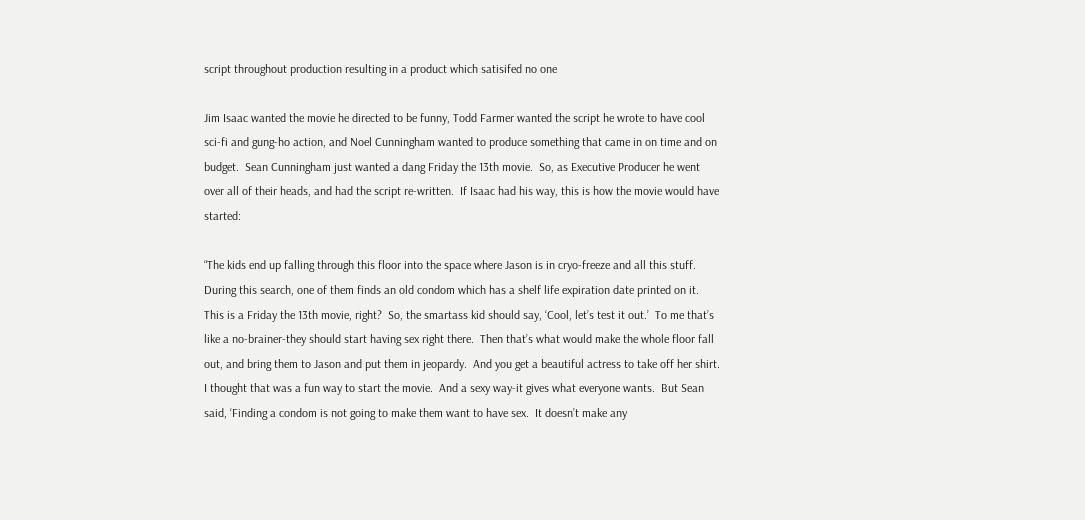script throughout production resulting in a product which satisifed no one

Jim Isaac wanted the movie he directed to be funny, Todd Farmer wanted the script he wrote to have cool sci-fi and gung-ho action, and Noel Cunningham wanted to produce something that came in on time and on budget.  Sean Cunningham just wanted a dang Friday the 13th movie.  So, as Executive Producer he went over all of their heads, and had the script re-written.  If Isaac had his way, this is how the movie would have started:

“The kids end up falling through this floor into the space where Jason is in cryo-freeze and all this stuff.  During this search, one of them finds an old condom which has a shelf life expiration date printed on it.  This is a Friday the 13th movie, right?  So, the smartass kid should say, ‘Cool, let’s test it out.’  To me that’s like a no-brainer-they should start having sex right there.  Then that’s what would make the whole floor fall out, and bring them to Jason and put them in jeopardy.  And you get a beautiful actress to take off her shirt.  I thought that was a fun way to start the movie.  And a sexy way-it gives what everyone wants.  But Sean said, ‘Finding a condom is not going to make them want to have sex.  It doesn’t make any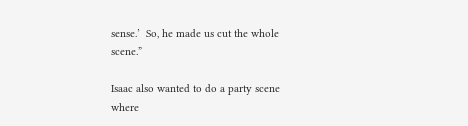sense.’  So, he made us cut the whole scene.”

Isaac also wanted to do a party scene where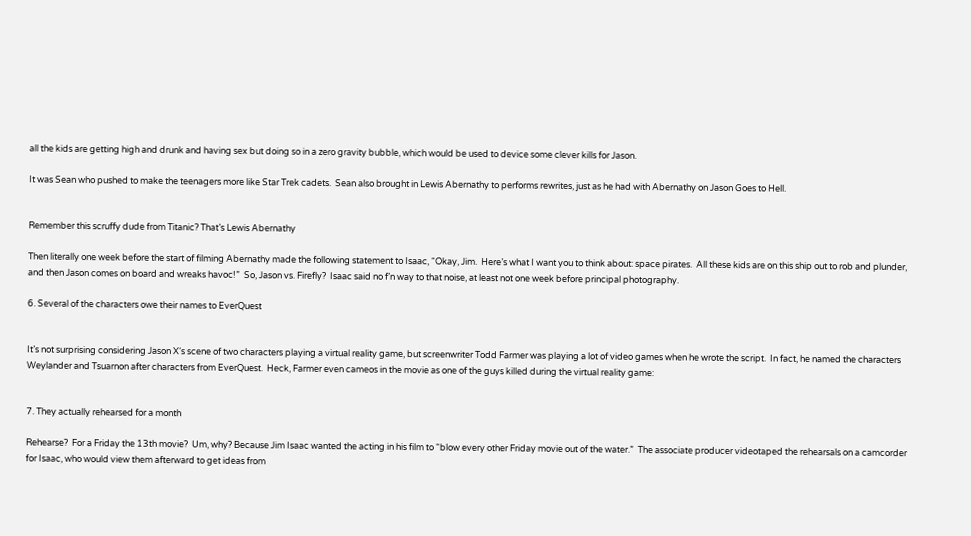all the kids are getting high and drunk and having sex but doing so in a zero gravity bubble, which would be used to device some clever kills for Jason.

It was Sean who pushed to make the teenagers more like Star Trek cadets.  Sean also brought in Lewis Abernathy to performs rewrites, just as he had with Abernathy on Jason Goes to Hell.


Remember this scruffy dude from Titanic? That’s Lewis Abernathy

Then literally one week before the start of filming Abernathy made the following statement to Isaac, “Okay, Jim.  Here’s what I want you to think about: space pirates.  All these kids are on this ship out to rob and plunder, and then Jason comes on board and wreaks havoc!”  So, Jason vs. Firefly?  Isaac said no f’n way to that noise, at least not one week before principal photography.

6. Several of the characters owe their names to EverQuest


It’s not surprising considering Jason X‘s scene of two characters playing a virtual reality game, but screenwriter Todd Farmer was playing a lot of video games when he wrote the script.  In fact, he named the characters Weylander and Tsuarnon after characters from EverQuest.  Heck, Farmer even cameos in the movie as one of the guys killed during the virtual reality game:


7. They actually rehearsed for a month

Rehearse?  For a Friday the 13th movie?  Um, why? Because Jim Isaac wanted the acting in his film to “blow every other Friday movie out of the water.”  The associate producer videotaped the rehearsals on a camcorder for Isaac, who would view them afterward to get ideas from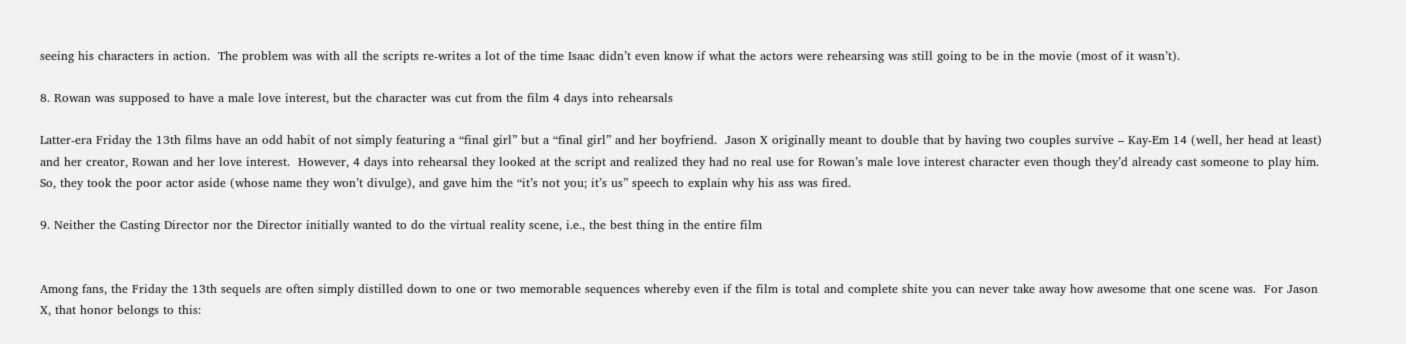seeing his characters in action.  The problem was with all the scripts re-writes a lot of the time Isaac didn’t even know if what the actors were rehearsing was still going to be in the movie (most of it wasn’t).

8. Rowan was supposed to have a male love interest, but the character was cut from the film 4 days into rehearsals

Latter-era Friday the 13th films have an odd habit of not simply featuring a “final girl” but a “final girl” and her boyfriend.  Jason X originally meant to double that by having two couples survive – Kay-Em 14 (well, her head at least) and her creator, Rowan and her love interest.  However, 4 days into rehearsal they looked at the script and realized they had no real use for Rowan’s male love interest character even though they’d already cast someone to play him.  So, they took the poor actor aside (whose name they won’t divulge), and gave him the “it’s not you; it’s us” speech to explain why his ass was fired.

9. Neither the Casting Director nor the Director initially wanted to do the virtual reality scene, i.e., the best thing in the entire film


Among fans, the Friday the 13th sequels are often simply distilled down to one or two memorable sequences whereby even if the film is total and complete shite you can never take away how awesome that one scene was.  For Jason X, that honor belongs to this: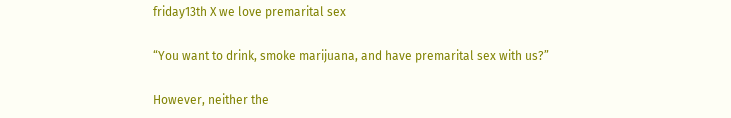friday13th X we love premarital sex

“You want to drink, smoke marijuana, and have premarital sex with us?”

However, neither the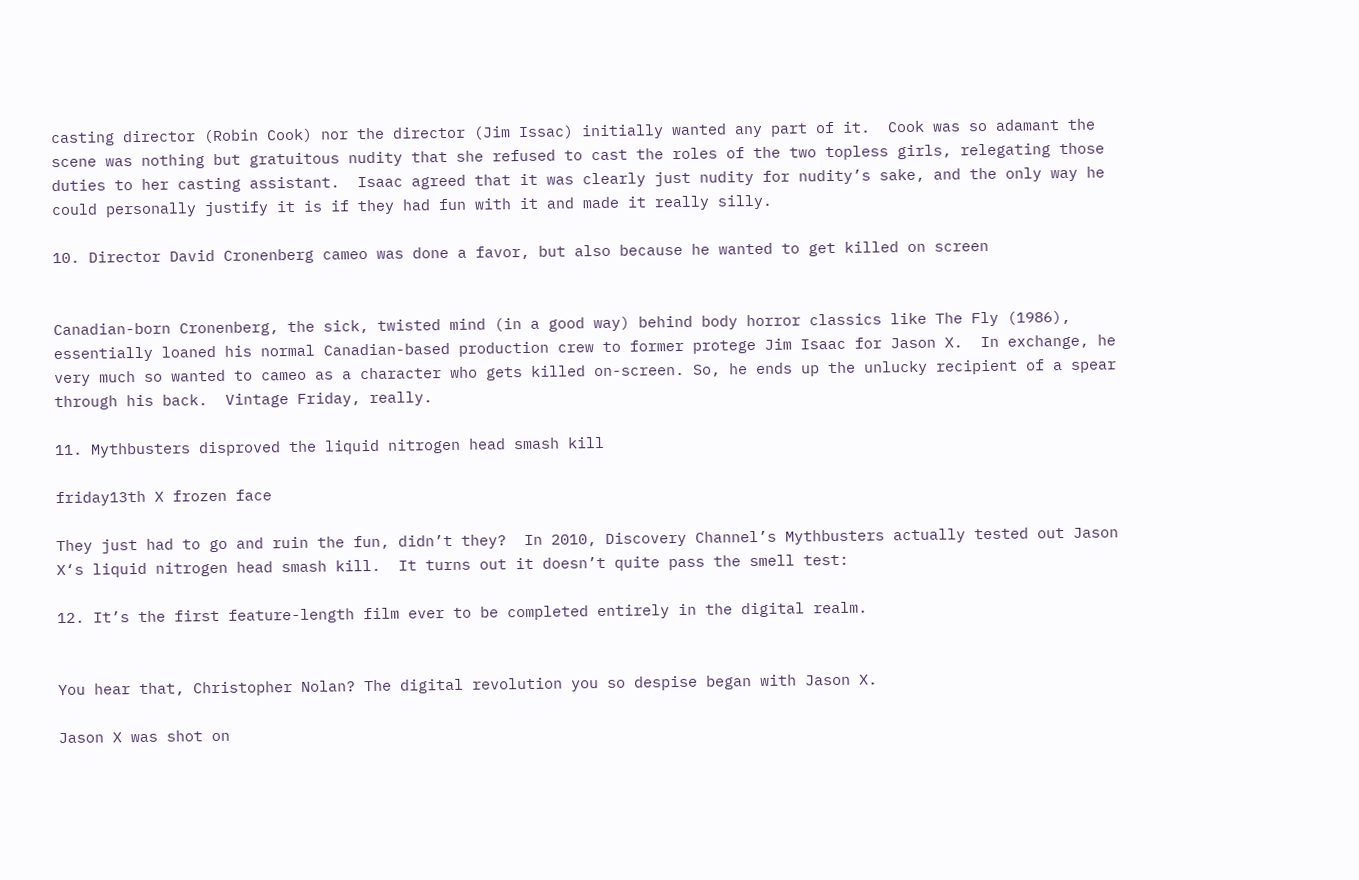casting director (Robin Cook) nor the director (Jim Issac) initially wanted any part of it.  Cook was so adamant the scene was nothing but gratuitous nudity that she refused to cast the roles of the two topless girls, relegating those duties to her casting assistant.  Isaac agreed that it was clearly just nudity for nudity’s sake, and the only way he could personally justify it is if they had fun with it and made it really silly.

10. Director David Cronenberg cameo was done a favor, but also because he wanted to get killed on screen


Canadian-born Cronenberg, the sick, twisted mind (in a good way) behind body horror classics like The Fly (1986), essentially loaned his normal Canadian-based production crew to former protege Jim Isaac for Jason X.  In exchange, he very much so wanted to cameo as a character who gets killed on-screen. So, he ends up the unlucky recipient of a spear through his back.  Vintage Friday, really.

11. Mythbusters disproved the liquid nitrogen head smash kill

friday13th X frozen face

They just had to go and ruin the fun, didn’t they?  In 2010, Discovery Channel’s Mythbusters actually tested out Jason X‘s liquid nitrogen head smash kill.  It turns out it doesn’t quite pass the smell test:

12. It’s the first feature-length film ever to be completed entirely in the digital realm.


You hear that, Christopher Nolan? The digital revolution you so despise began with Jason X.

Jason X was shot on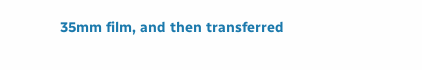35mm film, and then transferred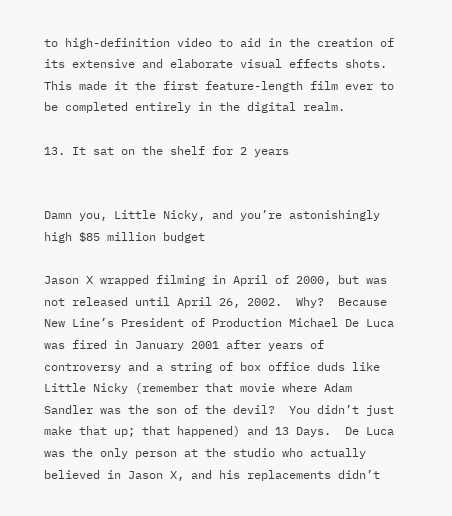to high-definition video to aid in the creation of its extensive and elaborate visual effects shots.  This made it the first feature-length film ever to be completed entirely in the digital realm.

13. It sat on the shelf for 2 years


Damn you, Little Nicky, and you’re astonishingly high $85 million budget

Jason X wrapped filming in April of 2000, but was not released until April 26, 2002.  Why?  Because New Line’s President of Production Michael De Luca was fired in January 2001 after years of controversy and a string of box office duds like Little Nicky (remember that movie where Adam Sandler was the son of the devil?  You didn’t just make that up; that happened) and 13 Days.  De Luca was the only person at the studio who actually believed in Jason X, and his replacements didn’t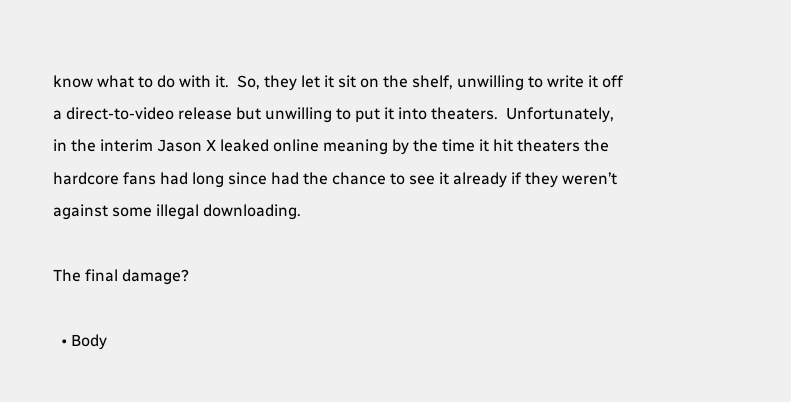know what to do with it.  So, they let it sit on the shelf, unwilling to write it off a direct-to-video release but unwilling to put it into theaters.  Unfortunately, in the interim Jason X leaked online meaning by the time it hit theaters the hardcore fans had long since had the chance to see it already if they weren’t against some illegal downloading.

The final damage?

  • Body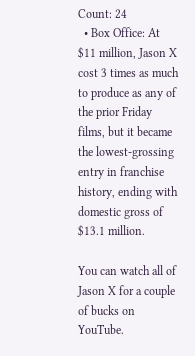Count: 24
  • Box Office: At $11 million, Jason X cost 3 times as much to produce as any of the prior Friday films, but it became the lowest-grossing entry in franchise history, ending with  domestic gross of $13.1 million.

You can watch all of Jason X for a couple of bucks on YouTube.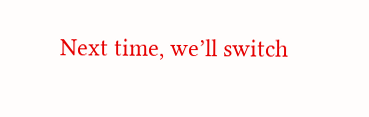Next time, we’ll switch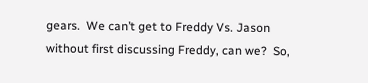gears.  We can’t get to Freddy Vs. Jason without first discussing Freddy, can we?  So,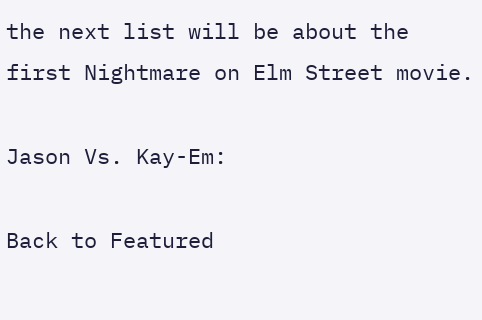the next list will be about the first Nightmare on Elm Street movie.

Jason Vs. Kay-Em:

Back to Featured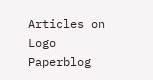Articles on Logo Paperblog